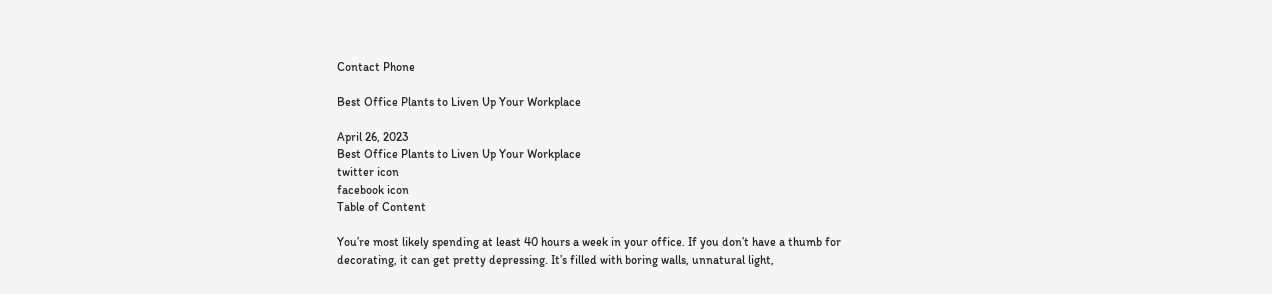Contact Phone

Best Office Plants to Liven Up Your Workplace

April 26, 2023
Best Office Plants to Liven Up Your Workplace
twitter icon
facebook icon
Table of Content

You’re most likely spending at least 40 hours a week in your office. If you don’t have a thumb for decorating, it can get pretty depressing. It’s filled with boring walls, unnatural light,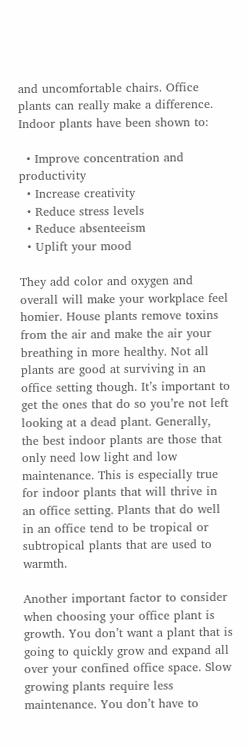and uncomfortable chairs. Office plants can really make a difference. Indoor plants have been shown to:

  • Improve concentration and productivity
  • Increase creativity
  • Reduce stress levels
  • Reduce absenteeism
  • Uplift your mood

They add color and oxygen and overall will make your workplace feel homier. House plants remove toxins from the air and make the air your breathing in more healthy. Not all plants are good at surviving in an office setting though. It’s important to get the ones that do so you’re not left looking at a dead plant. Generally, the best indoor plants are those that only need low light and low maintenance. This is especially true for indoor plants that will thrive in an office setting. Plants that do well in an office tend to be tropical or subtropical plants that are used to warmth.

Another important factor to consider when choosing your office plant is growth. You don’t want a plant that is going to quickly grow and expand all over your confined office space. Slow growing plants require less maintenance. You don’t have to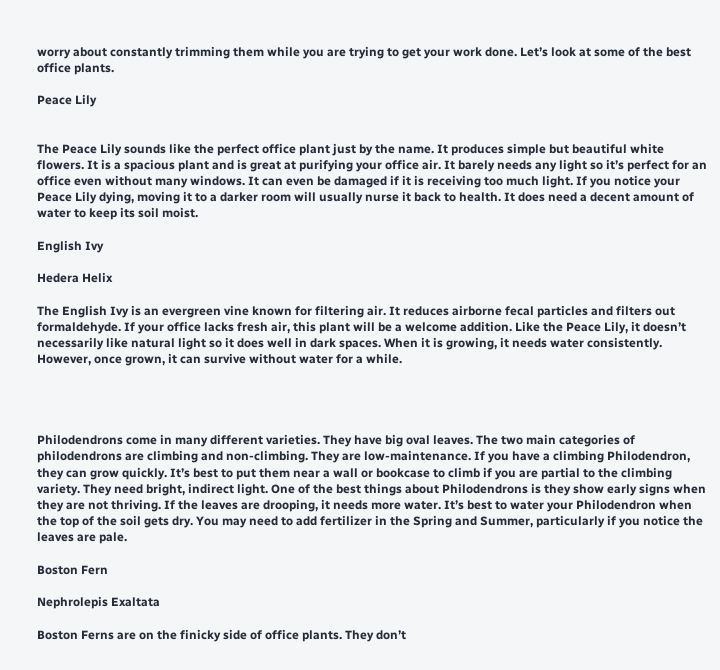worry about constantly trimming them while you are trying to get your work done. Let’s look at some of the best office plants.

Peace Lily


The Peace Lily sounds like the perfect office plant just by the name. It produces simple but beautiful white flowers. It is a spacious plant and is great at purifying your office air. It barely needs any light so it’s perfect for an office even without many windows. It can even be damaged if it is receiving too much light. If you notice your Peace Lily dying, moving it to a darker room will usually nurse it back to health. It does need a decent amount of water to keep its soil moist.

English Ivy

Hedera Helix

The English Ivy is an evergreen vine known for filtering air. It reduces airborne fecal particles and filters out formaldehyde. If your office lacks fresh air, this plant will be a welcome addition. Like the Peace Lily, it doesn’t necessarily like natural light so it does well in dark spaces. When it is growing, it needs water consistently. However, once grown, it can survive without water for a while.




Philodendrons come in many different varieties. They have big oval leaves. The two main categories of philodendrons are climbing and non-climbing. They are low-maintenance. If you have a climbing Philodendron, they can grow quickly. It’s best to put them near a wall or bookcase to climb if you are partial to the climbing variety. They need bright, indirect light. One of the best things about Philodendrons is they show early signs when they are not thriving. If the leaves are drooping, it needs more water. It’s best to water your Philodendron when the top of the soil gets dry. You may need to add fertilizer in the Spring and Summer, particularly if you notice the leaves are pale.

Boston Fern

Nephrolepis Exaltata

Boston Ferns are on the finicky side of office plants. They don’t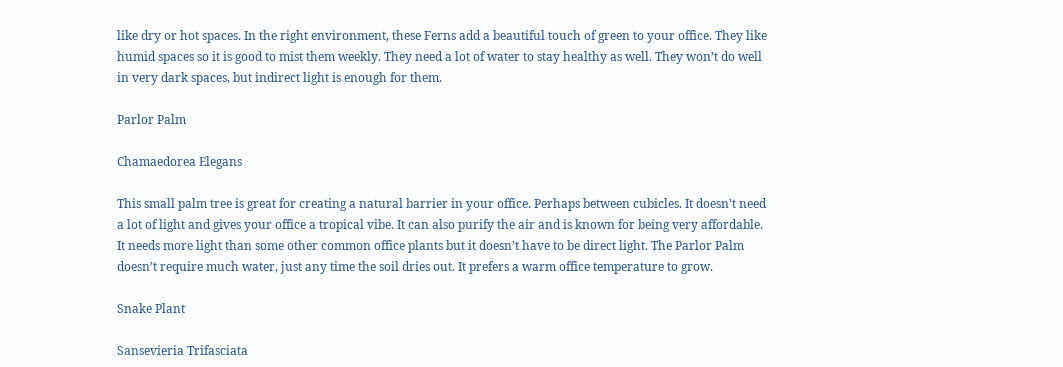like dry or hot spaces. In the right environment, these Ferns add a beautiful touch of green to your office. They like humid spaces so it is good to mist them weekly. They need a lot of water to stay healthy as well. They won’t do well in very dark spaces, but indirect light is enough for them.

Parlor Palm

Chamaedorea Elegans

This small palm tree is great for creating a natural barrier in your office. Perhaps between cubicles. It doesn’t need a lot of light and gives your office a tropical vibe. It can also purify the air and is known for being very affordable. It needs more light than some other common office plants but it doesn’t have to be direct light. The Parlor Palm doesn’t require much water, just any time the soil dries out. It prefers a warm office temperature to grow.

Snake Plant

Sansevieria Trifasciata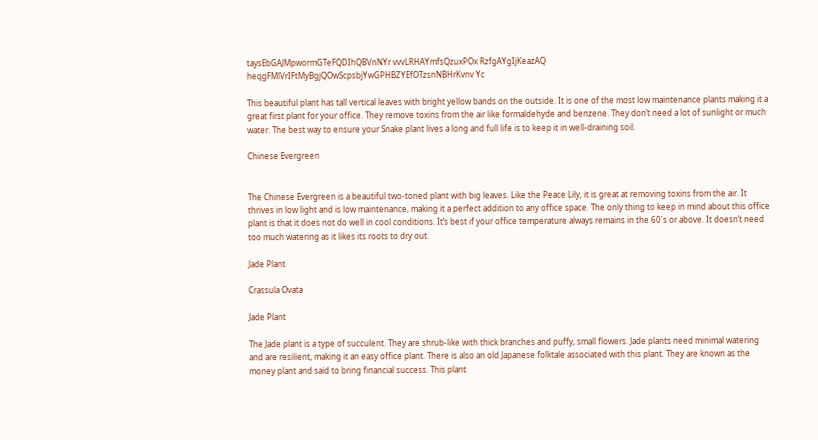taysEbGAJMpwormGTeFQDIhQBVnNYr vvvLRHAYmfsQzuxPOx RzfgAYgIjKeazAQ heqgFMlVrIFtMyBgjQOwScpsbjYwGPHBZYEfOTzsnNBHrKvnv Yc

This beautiful plant has tall vertical leaves with bright yellow bands on the outside. It is one of the most low maintenance plants making it a great first plant for your office. They remove toxins from the air like formaldehyde and benzene. They don’t need a lot of sunlight or much water. The best way to ensure your Snake plant lives a long and full life is to keep it in well-draining soil.

Chinese Evergreen


The Chinese Evergreen is a beautiful two-toned plant with big leaves. Like the Peace Lily, it is great at removing toxins from the air. It thrives in low light and is low maintenance, making it a perfect addition to any office space. The only thing to keep in mind about this office plant is that it does not do well in cool conditions. It’s best if your office temperature always remains in the 60's or above. It doesn’t need too much watering as it likes its roots to dry out.

Jade Plant

Crassula Ovata

Jade Plant

The Jade plant is a type of succulent. They are shrub-like with thick branches and puffy, small flowers. Jade plants need minimal watering and are resilient, making it an easy office plant. There is also an old Japanese folktale associated with this plant. They are known as the money plant and said to bring financial success. This plant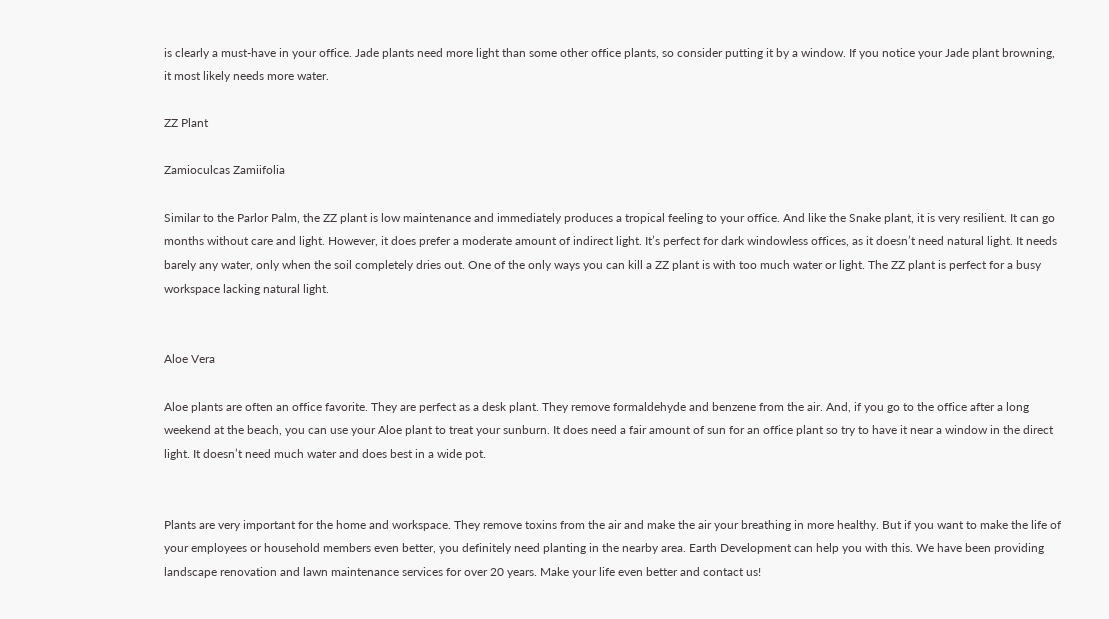is clearly a must-have in your office. Jade plants need more light than some other office plants, so consider putting it by a window. If you notice your Jade plant browning, it most likely needs more water.

ZZ Plant

Zamioculcas Zamiifolia

Similar to the Parlor Palm, the ZZ plant is low maintenance and immediately produces a tropical feeling to your office. And like the Snake plant, it is very resilient. It can go months without care and light. However, it does prefer a moderate amount of indirect light. It’s perfect for dark windowless offices, as it doesn’t need natural light. It needs barely any water, only when the soil completely dries out. One of the only ways you can kill a ZZ plant is with too much water or light. The ZZ plant is perfect for a busy workspace lacking natural light.


Aloe Vera

Aloe plants are often an office favorite. They are perfect as a desk plant. They remove formaldehyde and benzene from the air. And, if you go to the office after a long weekend at the beach, you can use your Aloe plant to treat your sunburn. It does need a fair amount of sun for an office plant so try to have it near a window in the direct light. It doesn’t need much water and does best in a wide pot.


Plants are very important for the home and workspace. They remove toxins from the air and make the air your breathing in more healthy. But if you want to make the life of your employees or household members even better, you definitely need planting in the nearby area. Earth Development can help you with this. We have been providing landscape renovation and lawn maintenance services for over 20 years. Make your life even better and contact us!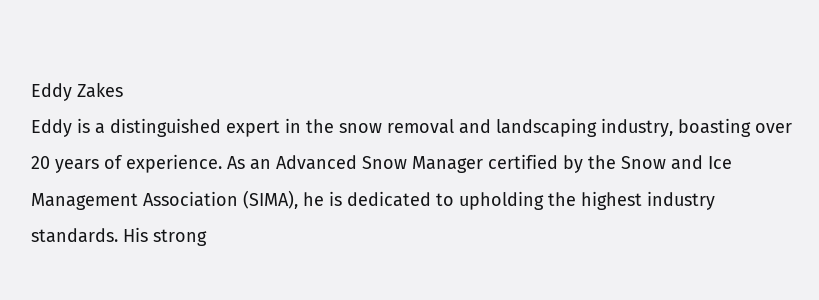Eddy Zakes
Eddy is a distinguished expert in the snow removal and landscaping industry, boasting over 20 years of experience. As an Advanced Snow Manager certified by the Snow and Ice Management Association (SIMA), he is dedicated to upholding the highest industry standards. His strong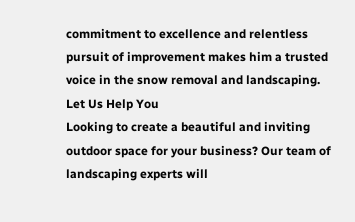commitment to excellence and relentless pursuit of improvement makes him a trusted voice in the snow removal and landscaping.
Let Us Help You
Looking to create a beautiful and inviting outdoor space for your business? Our team of landscaping experts will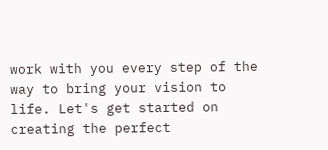work with you every step of the way to bring your vision to life. Let's get started on creating the perfect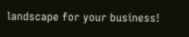landscape for your business!